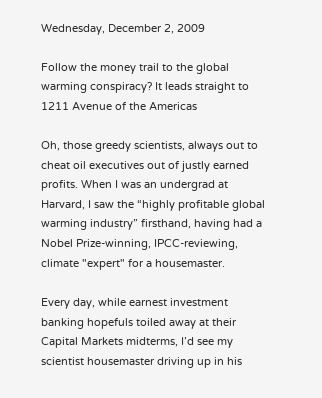Wednesday, December 2, 2009

Follow the money trail to the global warming conspiracy? It leads straight to 1211 Avenue of the Americas

Oh, those greedy scientists, always out to cheat oil executives out of justly earned profits. When I was an undergrad at Harvard, I saw the “highly profitable global warming industry” firsthand, having had a Nobel Prize-winning, IPCC-reviewing, climate "expert" for a housemaster.

Every day, while earnest investment banking hopefuls toiled away at their Capital Markets midterms, I’d see my scientist housemaster driving up in his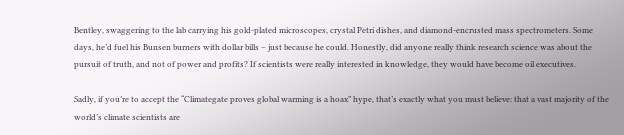Bentley, swaggering to the lab carrying his gold-plated microscopes, crystal Petri dishes, and diamond-encrusted mass spectrometers. Some days, he’d fuel his Bunsen burners with dollar bills – just because he could. Honestly, did anyone really think research science was about the pursuit of truth, and not of power and profits? If scientists were really interested in knowledge, they would have become oil executives.

Sadly, if you’re to accept the “Climategate proves global warming is a hoax” hype, that’s exactly what you must believe: that a vast majority of the world’s climate scientists are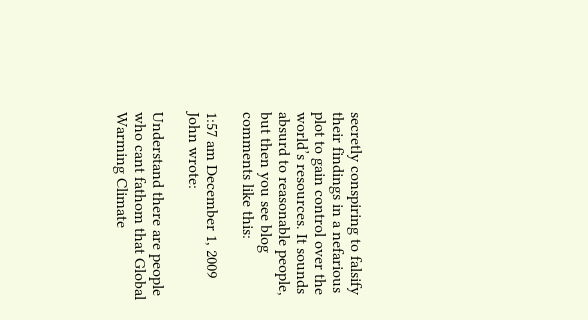secretly conspiring to falsify their findings in a nefarious plot to gain control over the world’s resources. It sounds absurd to reasonable people, but then you see blog comments like this:

1:57 am December 1, 2009
John wrote:

Understand there are people who cant fathom that Global Warming Climate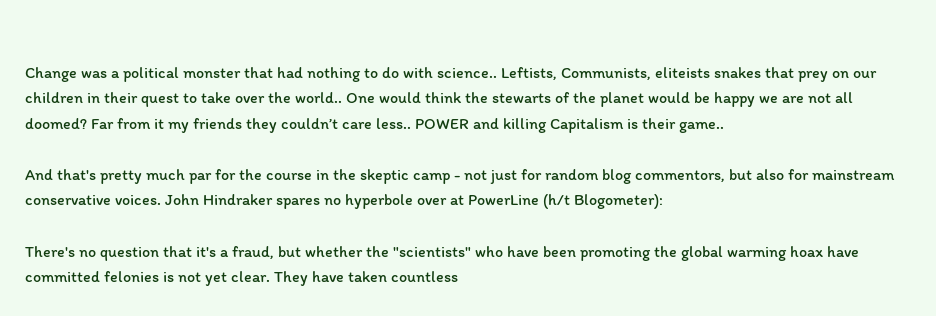Change was a political monster that had nothing to do with science.. Leftists, Communists, eliteists snakes that prey on our children in their quest to take over the world.. One would think the stewarts of the planet would be happy we are not all doomed? Far from it my friends they couldn’t care less.. POWER and killing Capitalism is their game..

And that's pretty much par for the course in the skeptic camp - not just for random blog commentors, but also for mainstream conservative voices. John Hindraker spares no hyperbole over at PowerLine (h/t Blogometer):

There's no question that it's a fraud, but whether the "scientists" who have been promoting the global warming hoax have committed felonies is not yet clear. They have taken countless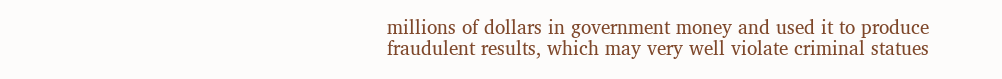millions of dollars in government money and used it to produce fraudulent results, which may very well violate criminal statues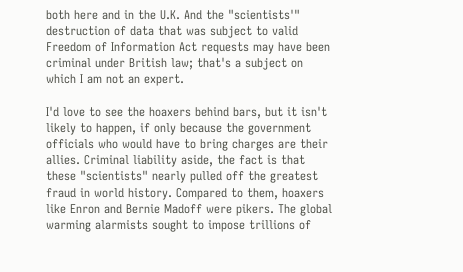both here and in the U.K. And the "scientists'" destruction of data that was subject to valid Freedom of Information Act requests may have been criminal under British law; that's a subject on which I am not an expert.

I'd love to see the hoaxers behind bars, but it isn't likely to happen, if only because the government officials who would have to bring charges are their allies. Criminal liability aside, the fact is that these "scientists" nearly pulled off the greatest fraud in world history. Compared to them, hoaxers like Enron and Bernie Madoff were pikers. The global warming alarmists sought to impose trillions of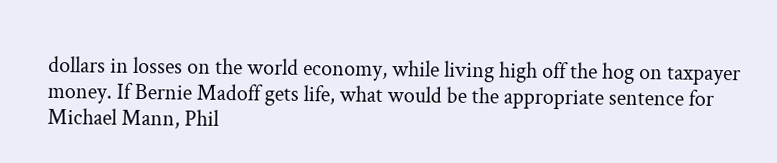dollars in losses on the world economy, while living high off the hog on taxpayer money. If Bernie Madoff gets life, what would be the appropriate sentence for Michael Mann, Phil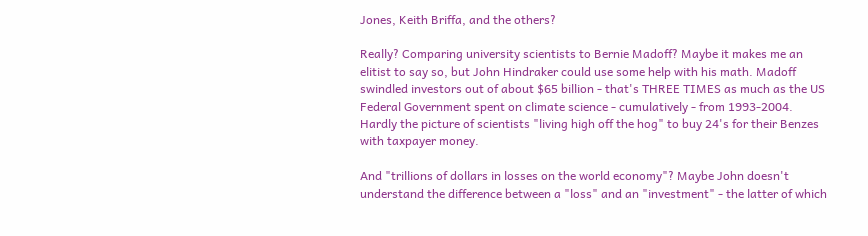Jones, Keith Briffa, and the others?

Really? Comparing university scientists to Bernie Madoff? Maybe it makes me an elitist to say so, but John Hindraker could use some help with his math. Madoff swindled investors out of about $65 billion - that's THREE TIMES as much as the US Federal Government spent on climate science - cumulatively - from 1993-2004. Hardly the picture of scientists "living high off the hog" to buy 24's for their Benzes with taxpayer money.

And "trillions of dollars in losses on the world economy"? Maybe John doesn't understand the difference between a "loss" and an "investment" - the latter of which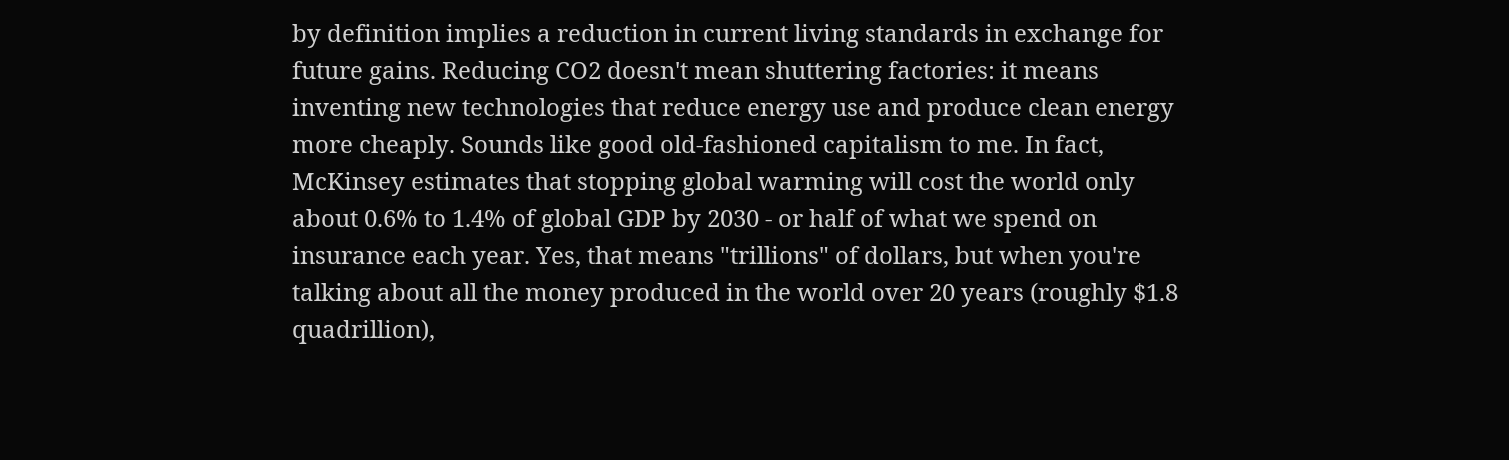by definition implies a reduction in current living standards in exchange for future gains. Reducing CO2 doesn't mean shuttering factories: it means inventing new technologies that reduce energy use and produce clean energy more cheaply. Sounds like good old-fashioned capitalism to me. In fact, McKinsey estimates that stopping global warming will cost the world only about 0.6% to 1.4% of global GDP by 2030 - or half of what we spend on insurance each year. Yes, that means "trillions" of dollars, but when you're talking about all the money produced in the world over 20 years (roughly $1.8 quadrillion),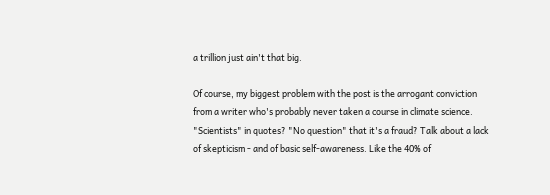a trillion just ain't that big.

Of course, my biggest problem with the post is the arrogant conviction from a writer who's probably never taken a course in climate science. "Scientists" in quotes? "No question" that it's a fraud? Talk about a lack of skepticism - and of basic self-awareness. Like the 40% of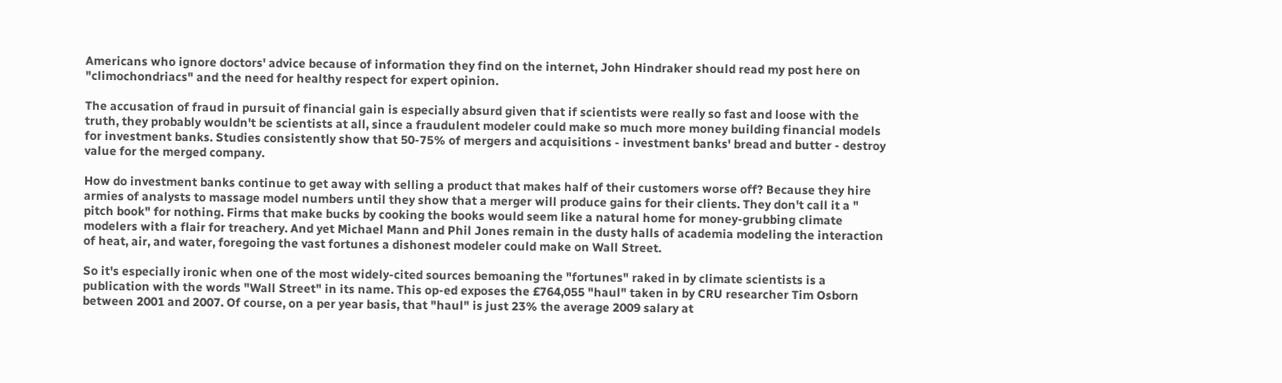Americans who ignore doctors' advice because of information they find on the internet, John Hindraker should read my post here on "climochondriacs" and the need for healthy respect for expert opinion.

The accusation of fraud in pursuit of financial gain is especially absurd given that if scientists were really so fast and loose with the truth, they probably wouldn't be scientists at all, since a fraudulent modeler could make so much more money building financial models for investment banks. Studies consistently show that 50-75% of mergers and acquisitions - investment banks' bread and butter - destroy value for the merged company.

How do investment banks continue to get away with selling a product that makes half of their customers worse off? Because they hire armies of analysts to massage model numbers until they show that a merger will produce gains for their clients. They don't call it a "
pitch book" for nothing. Firms that make bucks by cooking the books would seem like a natural home for money-grubbing climate modelers with a flair for treachery. And yet Michael Mann and Phil Jones remain in the dusty halls of academia modeling the interaction of heat, air, and water, foregoing the vast fortunes a dishonest modeler could make on Wall Street.

So it's especially ironic when one of the most widely-cited sources bemoaning the "fortunes" raked in by climate scientists is a publication with the words "Wall Street" in its name. This op-ed exposes the £764,055 "haul" taken in by CRU researcher Tim Osborn between 2001 and 2007. Of course, on a per year basis, that "haul" is just 23% the average 2009 salary at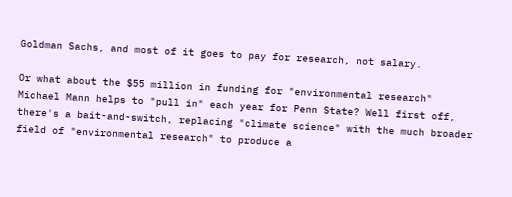Goldman Sachs, and most of it goes to pay for research, not salary.

Or what about the $55 million in funding for "environmental research" Michael Mann helps to "pull in" each year for Penn State? Well first off, there's a bait-and-switch, replacing "climate science" with the much broader field of "environmental research" to produce a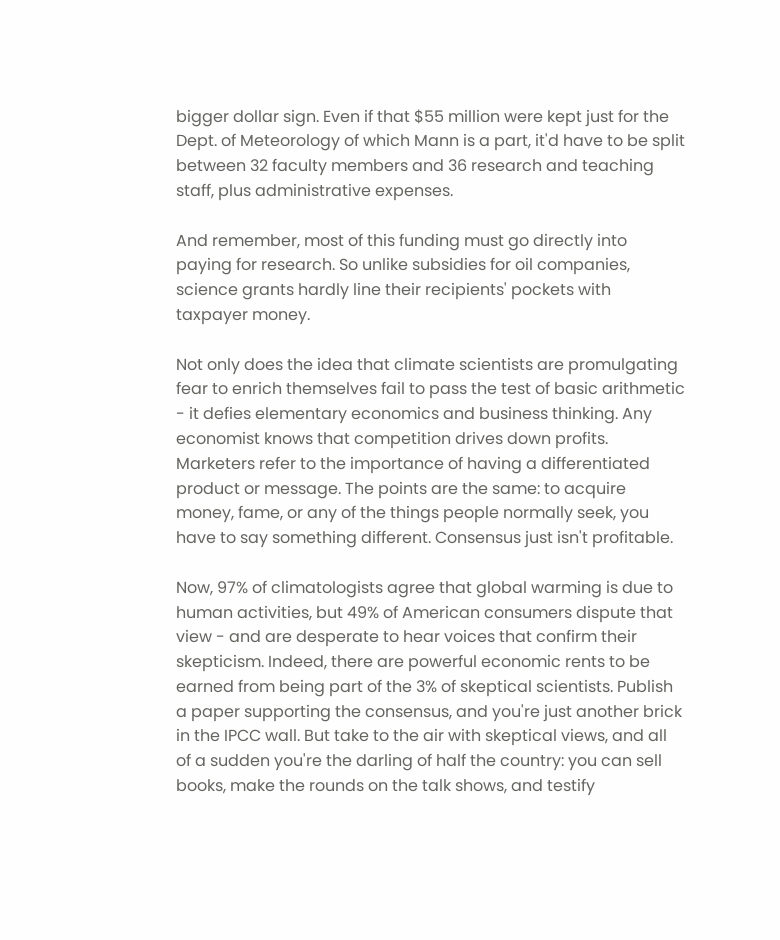bigger dollar sign. Even if that $55 million were kept just for the Dept. of Meteorology of which Mann is a part, it'd have to be split between 32 faculty members and 36 research and teaching staff, plus administrative expenses.

And remember, most of this funding must go directly into paying for research. So unlike subsidies for oil companies, science grants hardly line their recipients' pockets with taxpayer money.

Not only does the idea that climate scientists are promulgating fear to enrich themselves fail to pass the test of basic arithmetic - it defies elementary economics and business thinking. Any economist knows that competition drives down profits. Marketers refer to the importance of having a differentiated product or message. The points are the same: to acquire money, fame, or any of the things people normally seek, you have to say something different. Consensus just isn't profitable.

Now, 97% of climatologists agree that global warming is due to human activities, but 49% of American consumers dispute that view - and are desperate to hear voices that confirm their skepticism. Indeed, there are powerful economic rents to be earned from being part of the 3% of skeptical scientists. Publish a paper supporting the consensus, and you're just another brick in the IPCC wall. But take to the air with skeptical views, and all of a sudden you're the darling of half the country: you can sell books, make the rounds on the talk shows, and testify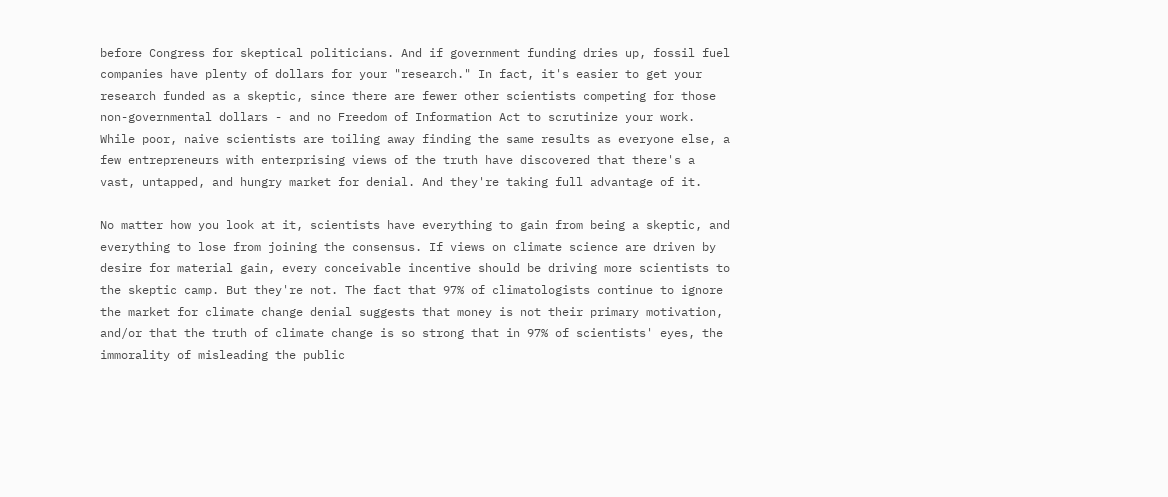before Congress for skeptical politicians. And if government funding dries up, fossil fuel companies have plenty of dollars for your "research." In fact, it's easier to get your research funded as a skeptic, since there are fewer other scientists competing for those non-governmental dollars - and no Freedom of Information Act to scrutinize your work. While poor, naive scientists are toiling away finding the same results as everyone else, a few entrepreneurs with enterprising views of the truth have discovered that there's a vast, untapped, and hungry market for denial. And they're taking full advantage of it.

No matter how you look at it, scientists have everything to gain from being a skeptic, and everything to lose from joining the consensus. If views on climate science are driven by desire for material gain, every conceivable incentive should be driving more scientists to the skeptic camp. But they're not. The fact that 97% of climatologists continue to ignore the market for climate change denial suggests that money is not their primary motivation, and/or that the truth of climate change is so strong that in 97% of scientists' eyes, the immorality of misleading the public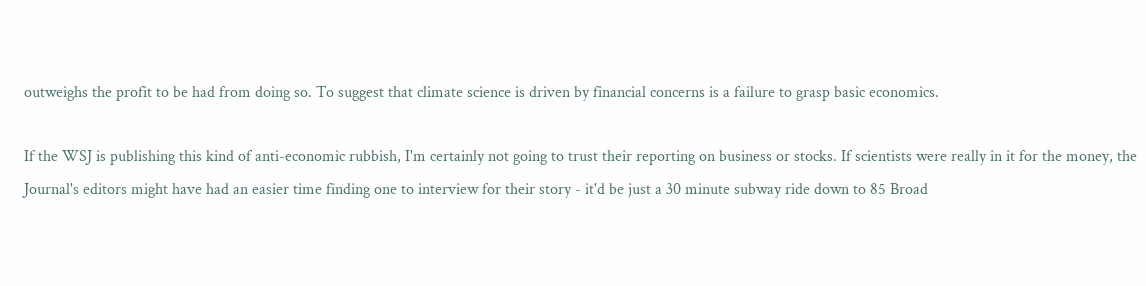outweighs the profit to be had from doing so. To suggest that climate science is driven by financial concerns is a failure to grasp basic economics.

If the WSJ is publishing this kind of anti-economic rubbish, I'm certainly not going to trust their reporting on business or stocks. If scientists were really in it for the money, the Journal's editors might have had an easier time finding one to interview for their story - it'd be just a 30 minute subway ride down to 85 Broad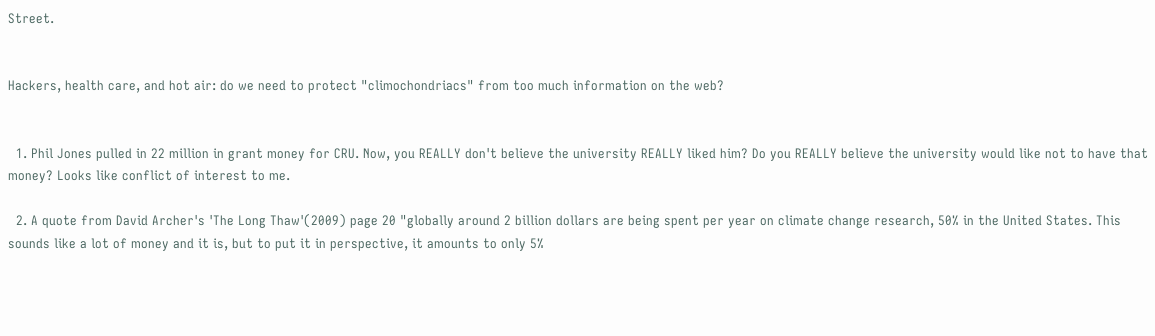Street.


Hackers, health care, and hot air: do we need to protect "climochondriacs" from too much information on the web?


  1. Phil Jones pulled in 22 million in grant money for CRU. Now, you REALLY don't believe the university REALLY liked him? Do you REALLY believe the university would like not to have that money? Looks like conflict of interest to me.

  2. A quote from David Archer's 'The Long Thaw'(2009) page 20 "globally around 2 billion dollars are being spent per year on climate change research, 50% in the United States. This sounds like a lot of money and it is, but to put it in perspective, it amounts to only 5%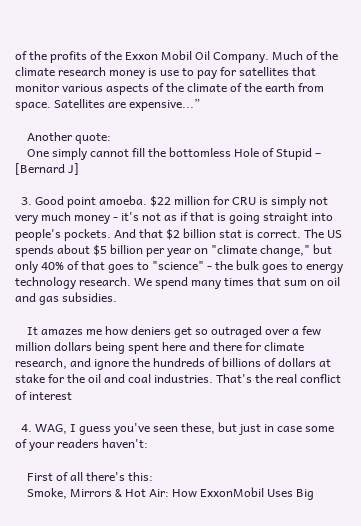of the profits of the Exxon Mobil Oil Company. Much of the climate research money is use to pay for satellites that monitor various aspects of the climate of the earth from space. Satellites are expensive...”

    Another quote:
    One simply cannot fill the bottomless Hole of Stupid – [Bernard J]

  3. Good point amoeba. $22 million for CRU is simply not very much money - it's not as if that is going straight into people's pockets. And that $2 billion stat is correct. The US spends about $5 billion per year on "climate change," but only 40% of that goes to "science" - the bulk goes to energy technology research. We spend many times that sum on oil and gas subsidies.

    It amazes me how deniers get so outraged over a few million dollars being spent here and there for climate research, and ignore the hundreds of billions of dollars at stake for the oil and coal industries. That's the real conflict of interest

  4. WAG, I guess you've seen these, but just in case some of your readers haven't:

    First of all there's this:
    Smoke, Mirrors & Hot Air: How ExxonMobil Uses Big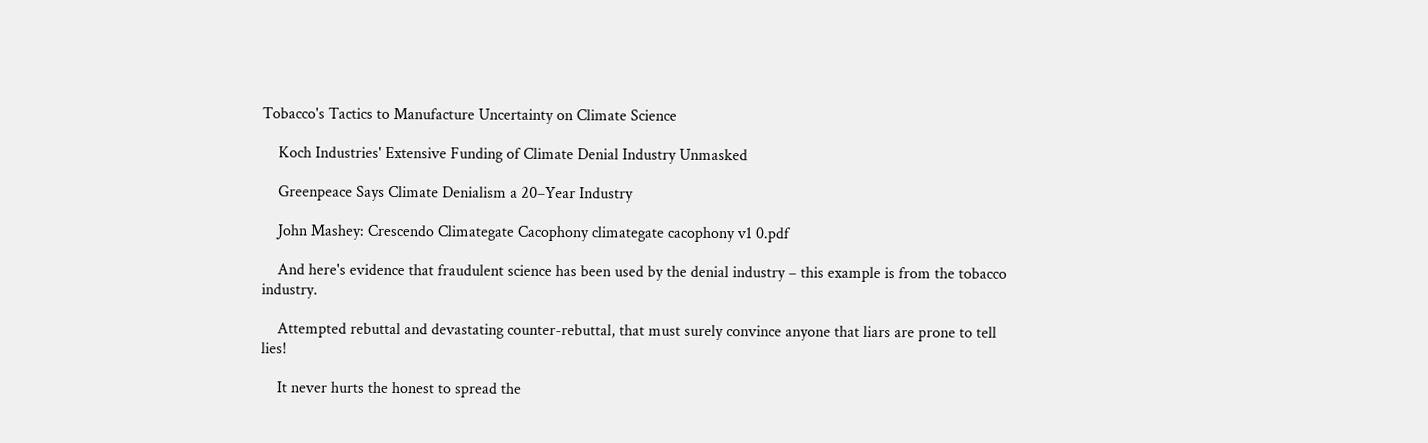Tobacco's Tactics to Manufacture Uncertainty on Climate Science

    Koch Industries' Extensive Funding of Climate Denial Industry Unmasked

    Greenpeace Says Climate Denialism a 20–Year Industry

    John Mashey: Crescendo Climategate Cacophony climategate cacophony v1 0.pdf

    And here's evidence that fraudulent science has been used by the denial industry – this example is from the tobacco industry.

    Attempted rebuttal and devastating counter-rebuttal, that must surely convince anyone that liars are prone to tell lies!

    It never hurts the honest to spread the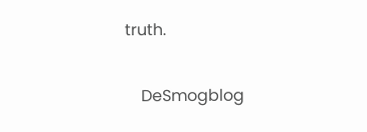truth.

    DeSmogblog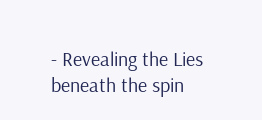- Revealing the Lies beneath the spin